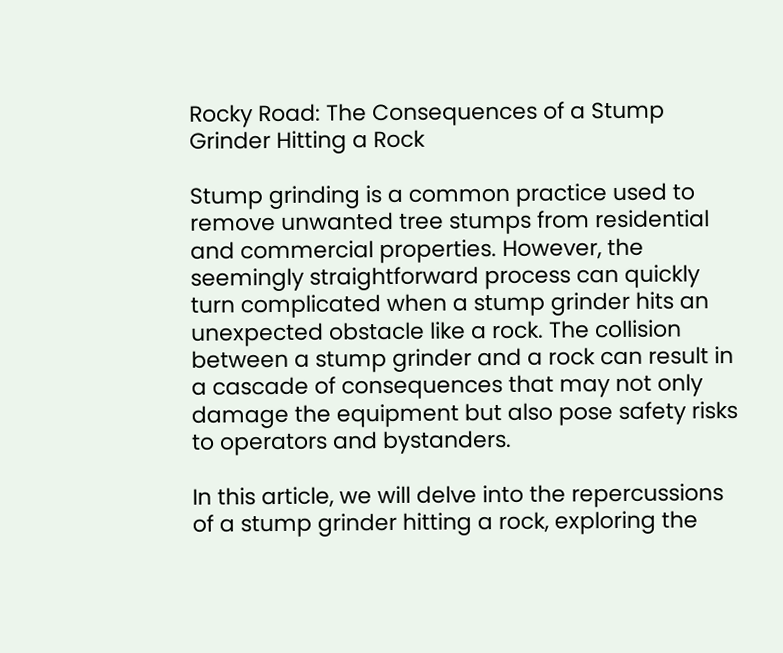Rocky Road: The Consequences of a Stump Grinder Hitting a Rock

Stump grinding is a common practice used to remove unwanted tree stumps from residential and commercial properties. However, the seemingly straightforward process can quickly turn complicated when a stump grinder hits an unexpected obstacle like a rock. The collision between a stump grinder and a rock can result in a cascade of consequences that may not only damage the equipment but also pose safety risks to operators and bystanders.

In this article, we will delve into the repercussions of a stump grinder hitting a rock, exploring the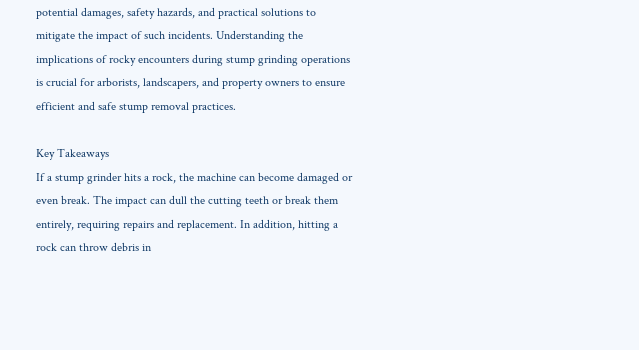potential damages, safety hazards, and practical solutions to mitigate the impact of such incidents. Understanding the implications of rocky encounters during stump grinding operations is crucial for arborists, landscapers, and property owners to ensure efficient and safe stump removal practices.

Key Takeaways
If a stump grinder hits a rock, the machine can become damaged or even break. The impact can dull the cutting teeth or break them entirely, requiring repairs and replacement. In addition, hitting a rock can throw debris in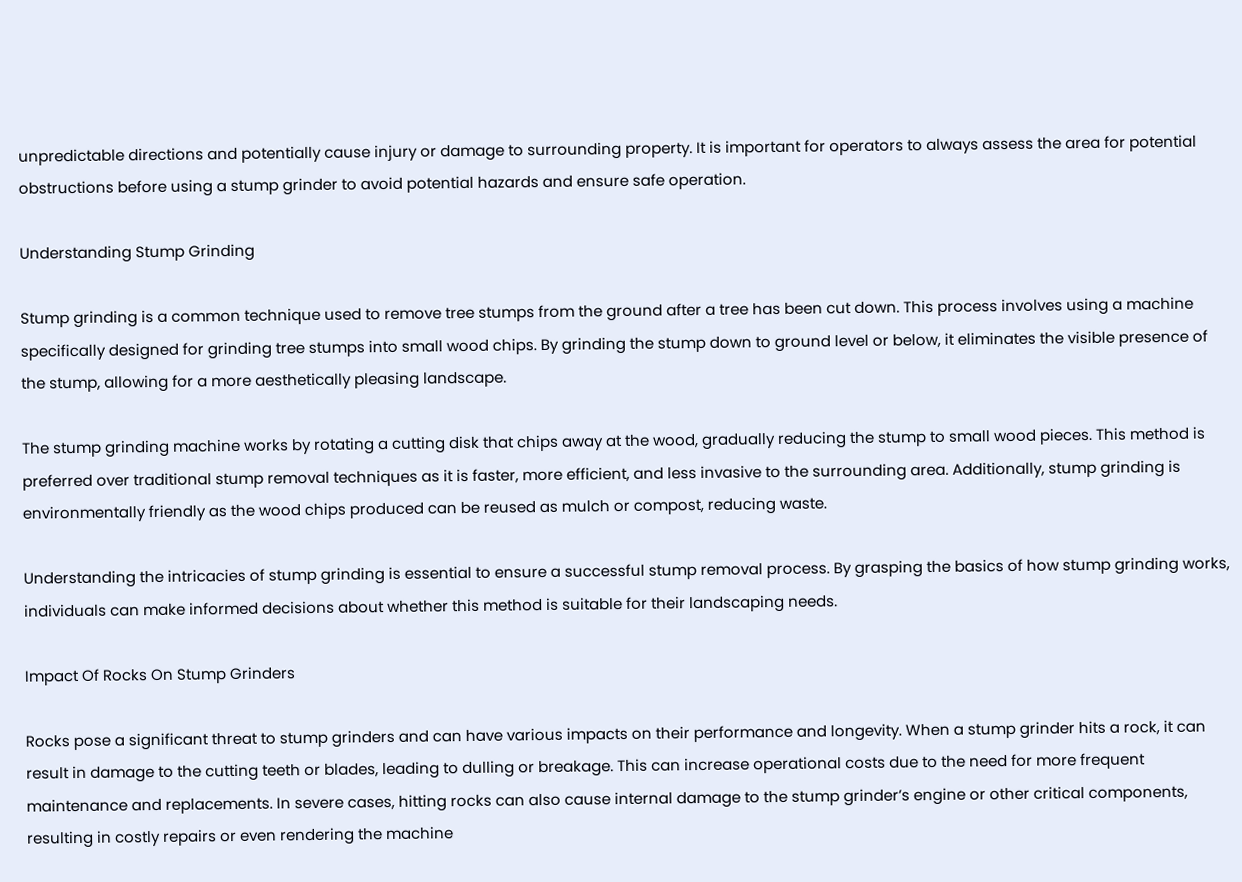unpredictable directions and potentially cause injury or damage to surrounding property. It is important for operators to always assess the area for potential obstructions before using a stump grinder to avoid potential hazards and ensure safe operation.

Understanding Stump Grinding

Stump grinding is a common technique used to remove tree stumps from the ground after a tree has been cut down. This process involves using a machine specifically designed for grinding tree stumps into small wood chips. By grinding the stump down to ground level or below, it eliminates the visible presence of the stump, allowing for a more aesthetically pleasing landscape.

The stump grinding machine works by rotating a cutting disk that chips away at the wood, gradually reducing the stump to small wood pieces. This method is preferred over traditional stump removal techniques as it is faster, more efficient, and less invasive to the surrounding area. Additionally, stump grinding is environmentally friendly as the wood chips produced can be reused as mulch or compost, reducing waste.

Understanding the intricacies of stump grinding is essential to ensure a successful stump removal process. By grasping the basics of how stump grinding works, individuals can make informed decisions about whether this method is suitable for their landscaping needs.

Impact Of Rocks On Stump Grinders

Rocks pose a significant threat to stump grinders and can have various impacts on their performance and longevity. When a stump grinder hits a rock, it can result in damage to the cutting teeth or blades, leading to dulling or breakage. This can increase operational costs due to the need for more frequent maintenance and replacements. In severe cases, hitting rocks can also cause internal damage to the stump grinder’s engine or other critical components, resulting in costly repairs or even rendering the machine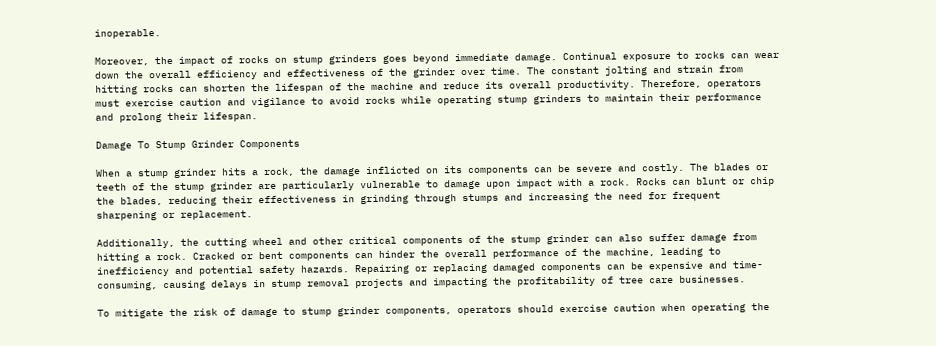inoperable.

Moreover, the impact of rocks on stump grinders goes beyond immediate damage. Continual exposure to rocks can wear down the overall efficiency and effectiveness of the grinder over time. The constant jolting and strain from hitting rocks can shorten the lifespan of the machine and reduce its overall productivity. Therefore, operators must exercise caution and vigilance to avoid rocks while operating stump grinders to maintain their performance and prolong their lifespan.

Damage To Stump Grinder Components

When a stump grinder hits a rock, the damage inflicted on its components can be severe and costly. The blades or teeth of the stump grinder are particularly vulnerable to damage upon impact with a rock. Rocks can blunt or chip the blades, reducing their effectiveness in grinding through stumps and increasing the need for frequent sharpening or replacement.

Additionally, the cutting wheel and other critical components of the stump grinder can also suffer damage from hitting a rock. Cracked or bent components can hinder the overall performance of the machine, leading to inefficiency and potential safety hazards. Repairing or replacing damaged components can be expensive and time-consuming, causing delays in stump removal projects and impacting the profitability of tree care businesses.

To mitigate the risk of damage to stump grinder components, operators should exercise caution when operating the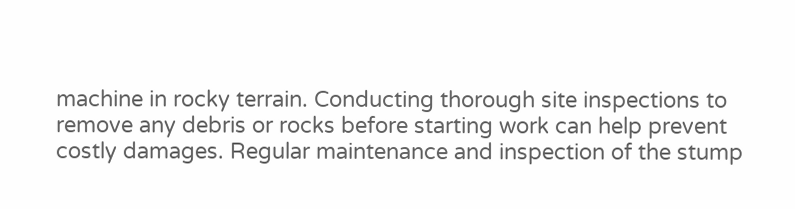machine in rocky terrain. Conducting thorough site inspections to remove any debris or rocks before starting work can help prevent costly damages. Regular maintenance and inspection of the stump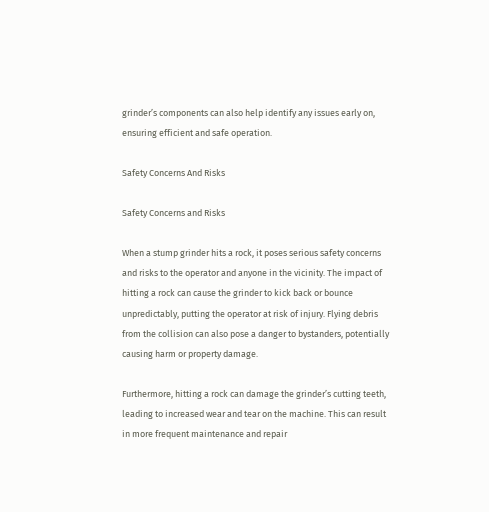grinder’s components can also help identify any issues early on, ensuring efficient and safe operation.

Safety Concerns And Risks

Safety Concerns and Risks

When a stump grinder hits a rock, it poses serious safety concerns and risks to the operator and anyone in the vicinity. The impact of hitting a rock can cause the grinder to kick back or bounce unpredictably, putting the operator at risk of injury. Flying debris from the collision can also pose a danger to bystanders, potentially causing harm or property damage.

Furthermore, hitting a rock can damage the grinder’s cutting teeth, leading to increased wear and tear on the machine. This can result in more frequent maintenance and repair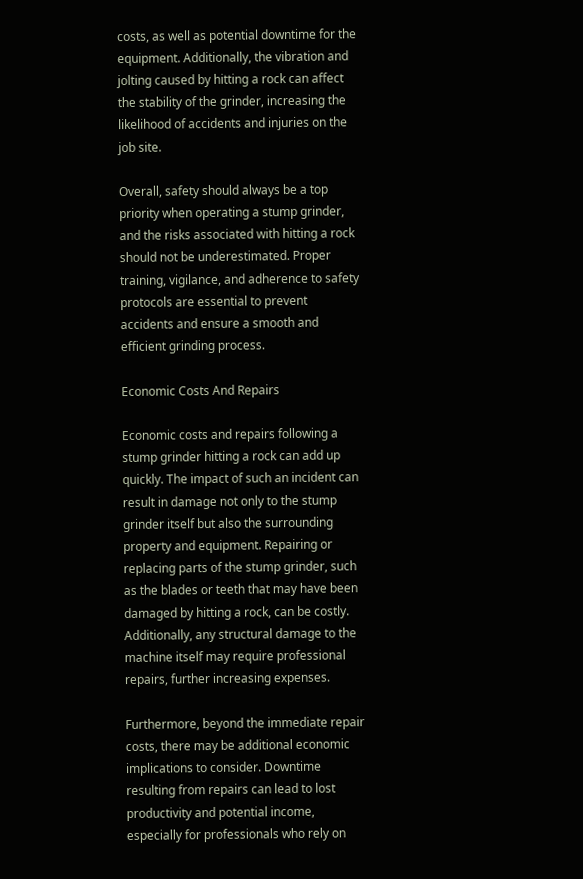costs, as well as potential downtime for the equipment. Additionally, the vibration and jolting caused by hitting a rock can affect the stability of the grinder, increasing the likelihood of accidents and injuries on the job site.

Overall, safety should always be a top priority when operating a stump grinder, and the risks associated with hitting a rock should not be underestimated. Proper training, vigilance, and adherence to safety protocols are essential to prevent accidents and ensure a smooth and efficient grinding process.

Economic Costs And Repairs

Economic costs and repairs following a stump grinder hitting a rock can add up quickly. The impact of such an incident can result in damage not only to the stump grinder itself but also the surrounding property and equipment. Repairing or replacing parts of the stump grinder, such as the blades or teeth that may have been damaged by hitting a rock, can be costly. Additionally, any structural damage to the machine itself may require professional repairs, further increasing expenses.

Furthermore, beyond the immediate repair costs, there may be additional economic implications to consider. Downtime resulting from repairs can lead to lost productivity and potential income, especially for professionals who rely on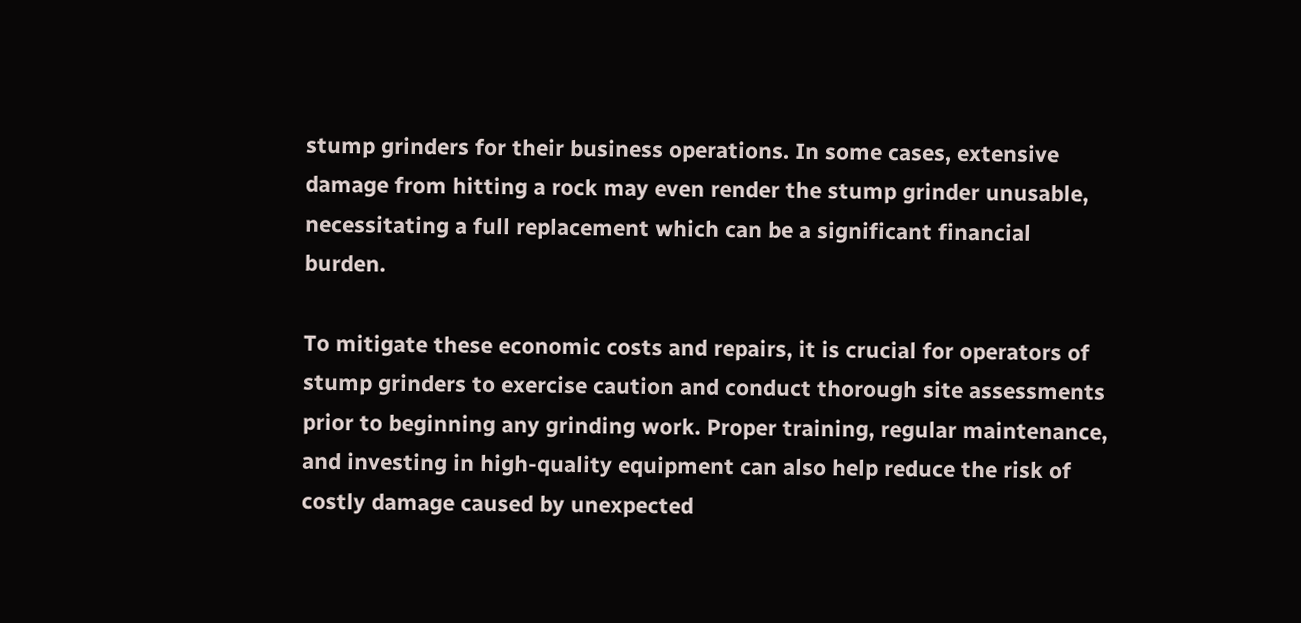stump grinders for their business operations. In some cases, extensive damage from hitting a rock may even render the stump grinder unusable, necessitating a full replacement which can be a significant financial burden.

To mitigate these economic costs and repairs, it is crucial for operators of stump grinders to exercise caution and conduct thorough site assessments prior to beginning any grinding work. Proper training, regular maintenance, and investing in high-quality equipment can also help reduce the risk of costly damage caused by unexpected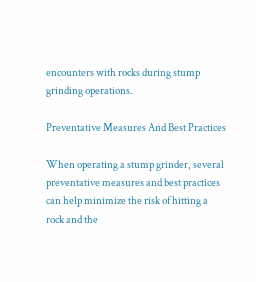encounters with rocks during stump grinding operations.

Preventative Measures And Best Practices

When operating a stump grinder, several preventative measures and best practices can help minimize the risk of hitting a rock and the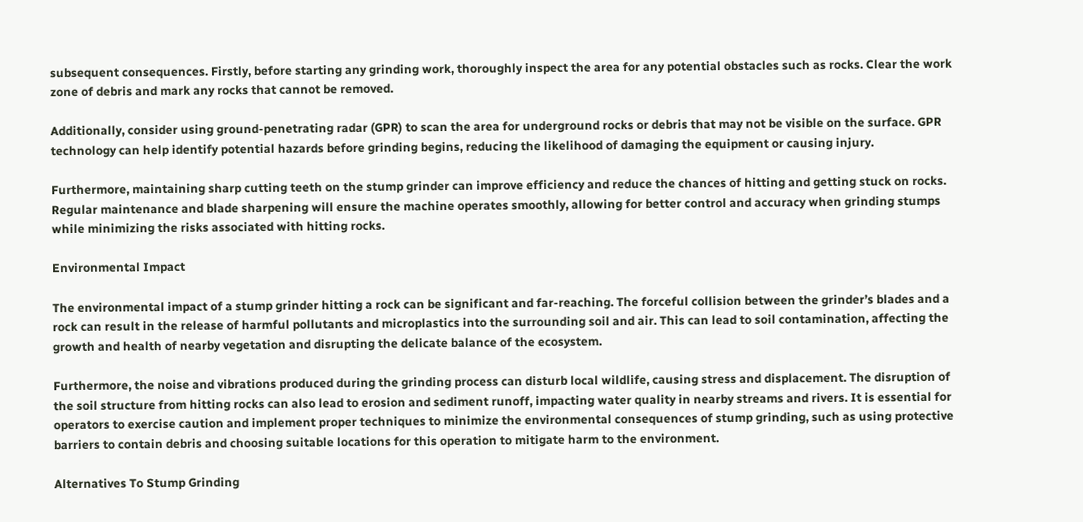subsequent consequences. Firstly, before starting any grinding work, thoroughly inspect the area for any potential obstacles such as rocks. Clear the work zone of debris and mark any rocks that cannot be removed.

Additionally, consider using ground-penetrating radar (GPR) to scan the area for underground rocks or debris that may not be visible on the surface. GPR technology can help identify potential hazards before grinding begins, reducing the likelihood of damaging the equipment or causing injury.

Furthermore, maintaining sharp cutting teeth on the stump grinder can improve efficiency and reduce the chances of hitting and getting stuck on rocks. Regular maintenance and blade sharpening will ensure the machine operates smoothly, allowing for better control and accuracy when grinding stumps while minimizing the risks associated with hitting rocks.

Environmental Impact

The environmental impact of a stump grinder hitting a rock can be significant and far-reaching. The forceful collision between the grinder’s blades and a rock can result in the release of harmful pollutants and microplastics into the surrounding soil and air. This can lead to soil contamination, affecting the growth and health of nearby vegetation and disrupting the delicate balance of the ecosystem.

Furthermore, the noise and vibrations produced during the grinding process can disturb local wildlife, causing stress and displacement. The disruption of the soil structure from hitting rocks can also lead to erosion and sediment runoff, impacting water quality in nearby streams and rivers. It is essential for operators to exercise caution and implement proper techniques to minimize the environmental consequences of stump grinding, such as using protective barriers to contain debris and choosing suitable locations for this operation to mitigate harm to the environment.

Alternatives To Stump Grinding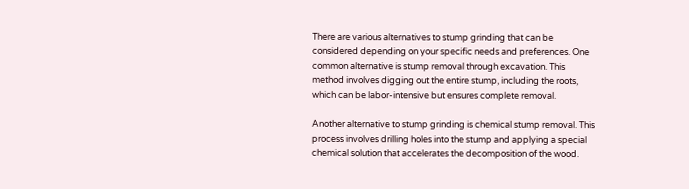There are various alternatives to stump grinding that can be considered depending on your specific needs and preferences. One common alternative is stump removal through excavation. This method involves digging out the entire stump, including the roots, which can be labor-intensive but ensures complete removal.

Another alternative to stump grinding is chemical stump removal. This process involves drilling holes into the stump and applying a special chemical solution that accelerates the decomposition of the wood.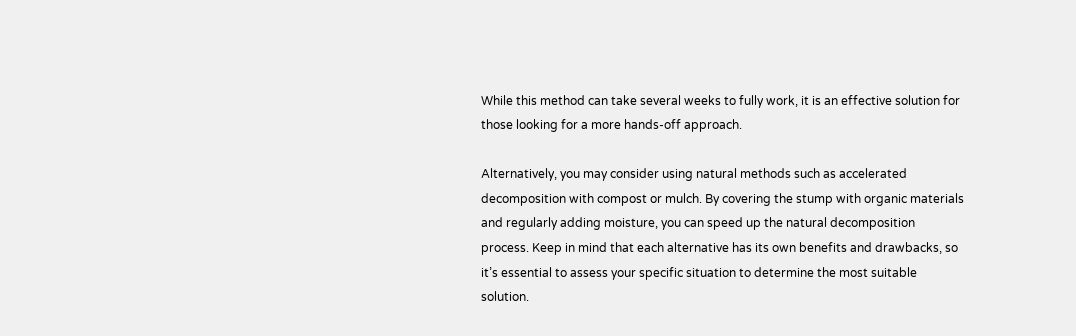While this method can take several weeks to fully work, it is an effective solution for those looking for a more hands-off approach.

Alternatively, you may consider using natural methods such as accelerated decomposition with compost or mulch. By covering the stump with organic materials and regularly adding moisture, you can speed up the natural decomposition process. Keep in mind that each alternative has its own benefits and drawbacks, so it’s essential to assess your specific situation to determine the most suitable solution.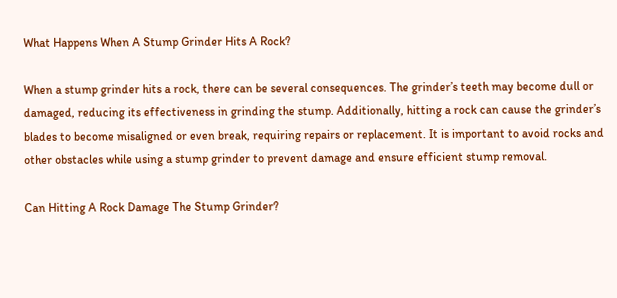What Happens When A Stump Grinder Hits A Rock?

When a stump grinder hits a rock, there can be several consequences. The grinder’s teeth may become dull or damaged, reducing its effectiveness in grinding the stump. Additionally, hitting a rock can cause the grinder’s blades to become misaligned or even break, requiring repairs or replacement. It is important to avoid rocks and other obstacles while using a stump grinder to prevent damage and ensure efficient stump removal.

Can Hitting A Rock Damage The Stump Grinder?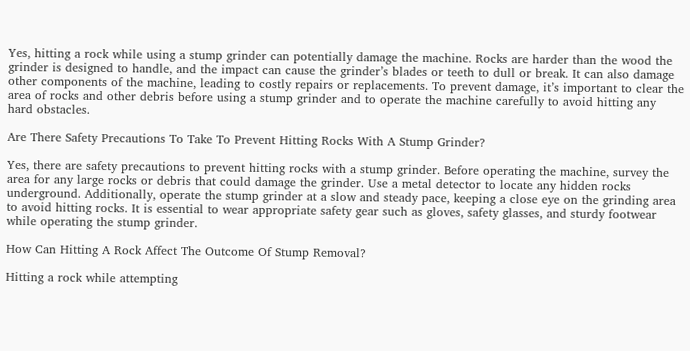Yes, hitting a rock while using a stump grinder can potentially damage the machine. Rocks are harder than the wood the grinder is designed to handle, and the impact can cause the grinder’s blades or teeth to dull or break. It can also damage other components of the machine, leading to costly repairs or replacements. To prevent damage, it’s important to clear the area of rocks and other debris before using a stump grinder and to operate the machine carefully to avoid hitting any hard obstacles.

Are There Safety Precautions To Take To Prevent Hitting Rocks With A Stump Grinder?

Yes, there are safety precautions to prevent hitting rocks with a stump grinder. Before operating the machine, survey the area for any large rocks or debris that could damage the grinder. Use a metal detector to locate any hidden rocks underground. Additionally, operate the stump grinder at a slow and steady pace, keeping a close eye on the grinding area to avoid hitting rocks. It is essential to wear appropriate safety gear such as gloves, safety glasses, and sturdy footwear while operating the stump grinder.

How Can Hitting A Rock Affect The Outcome Of Stump Removal?

Hitting a rock while attempting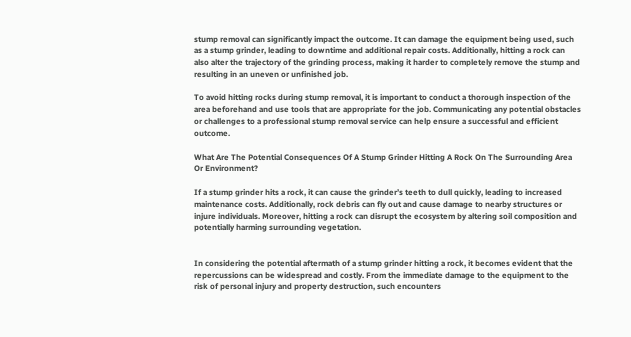stump removal can significantly impact the outcome. It can damage the equipment being used, such as a stump grinder, leading to downtime and additional repair costs. Additionally, hitting a rock can also alter the trajectory of the grinding process, making it harder to completely remove the stump and resulting in an uneven or unfinished job.

To avoid hitting rocks during stump removal, it is important to conduct a thorough inspection of the area beforehand and use tools that are appropriate for the job. Communicating any potential obstacles or challenges to a professional stump removal service can help ensure a successful and efficient outcome.

What Are The Potential Consequences Of A Stump Grinder Hitting A Rock On The Surrounding Area Or Environment?

If a stump grinder hits a rock, it can cause the grinder’s teeth to dull quickly, leading to increased maintenance costs. Additionally, rock debris can fly out and cause damage to nearby structures or injure individuals. Moreover, hitting a rock can disrupt the ecosystem by altering soil composition and potentially harming surrounding vegetation.


In considering the potential aftermath of a stump grinder hitting a rock, it becomes evident that the repercussions can be widespread and costly. From the immediate damage to the equipment to the risk of personal injury and property destruction, such encounters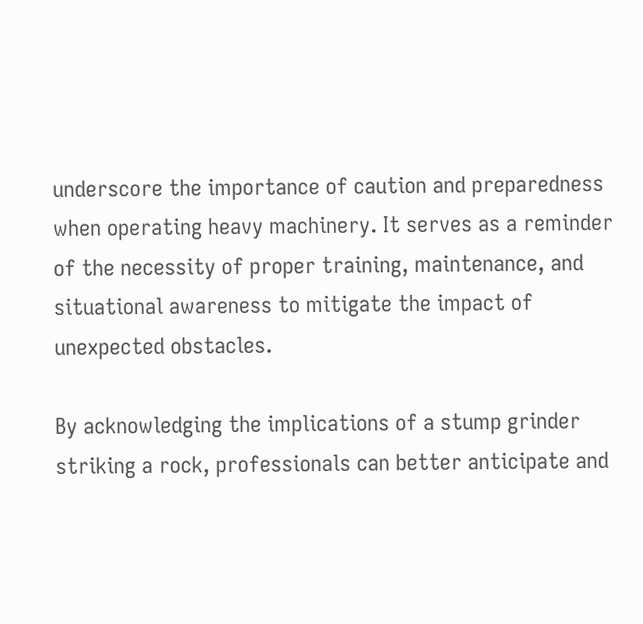underscore the importance of caution and preparedness when operating heavy machinery. It serves as a reminder of the necessity of proper training, maintenance, and situational awareness to mitigate the impact of unexpected obstacles.

By acknowledging the implications of a stump grinder striking a rock, professionals can better anticipate and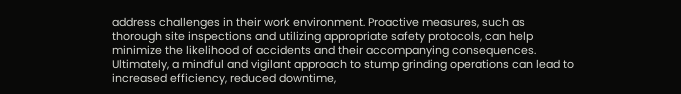address challenges in their work environment. Proactive measures, such as thorough site inspections and utilizing appropriate safety protocols, can help minimize the likelihood of accidents and their accompanying consequences. Ultimately, a mindful and vigilant approach to stump grinding operations can lead to increased efficiency, reduced downtime,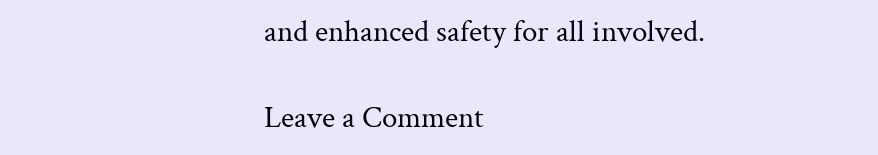and enhanced safety for all involved.

Leave a Comment